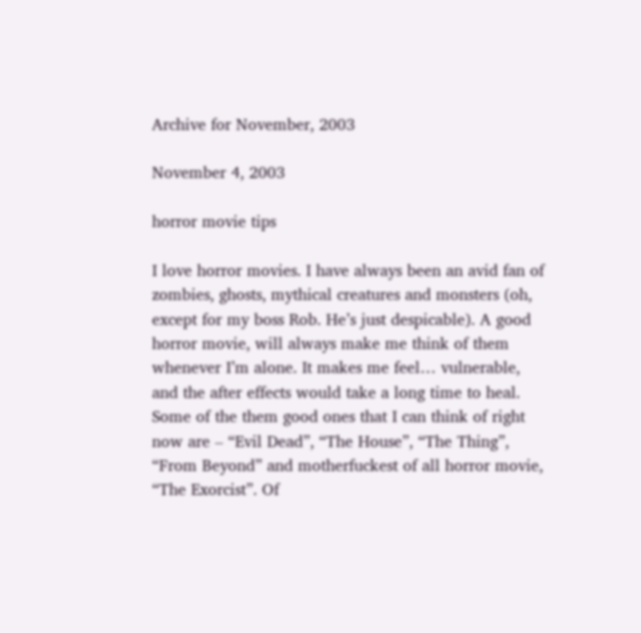Archive for November, 2003

November 4, 2003

horror movie tips

I love horror movies. I have always been an avid fan of zombies, ghosts, mythical creatures and monsters (oh, except for my boss Rob. He’s just despicable). A good horror movie, will always make me think of them whenever I’m alone. It makes me feel… vulnerable, and the after effects would take a long time to heal. Some of the them good ones that I can think of right now are – “Evil Dead”, “The House”, “The Thing”, “From Beyond” and motherfuckest of all horror movie, “The Exorcist”. Of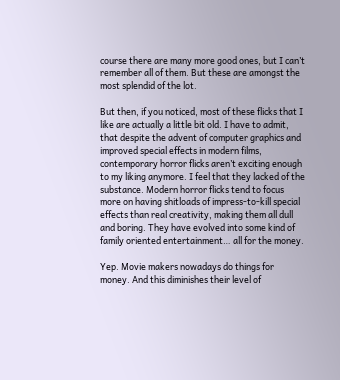course there are many more good ones, but I can’t remember all of them. But these are amongst the most splendid of the lot.

But then, if you noticed, most of these flicks that I like are actually a little bit old. I have to admit, that despite the advent of computer graphics and improved special effects in modern films, contemporary horror flicks aren’t exciting enough to my liking anymore. I feel that they lacked of the substance. Modern horror flicks tend to focus more on having shitloads of impress-to-kill special effects than real creativity, making them all dull and boring. They have evolved into some kind of family oriented entertainment… all for the money.

Yep. Movie makers nowadays do things for money. And this diminishes their level of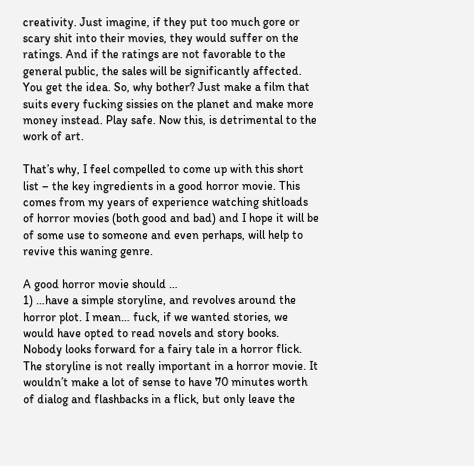creativity. Just imagine, if they put too much gore or scary shit into their movies, they would suffer on the ratings. And if the ratings are not favorable to the general public, the sales will be significantly affected. You get the idea. So, why bother? Just make a film that suits every fucking sissies on the planet and make more money instead. Play safe. Now this, is detrimental to the work of art.

That’s why, I feel compelled to come up with this short list – the key ingredients in a good horror movie. This comes from my years of experience watching shitloads of horror movies (both good and bad) and I hope it will be of some use to someone and even perhaps, will help to revive this waning genre.

A good horror movie should …
1) …have a simple storyline, and revolves around the horror plot. I mean… fuck, if we wanted stories, we would have opted to read novels and story books. Nobody looks forward for a fairy tale in a horror flick. The storyline is not really important in a horror movie. It wouldn’t make a lot of sense to have 70 minutes worth of dialog and flashbacks in a flick, but only leave the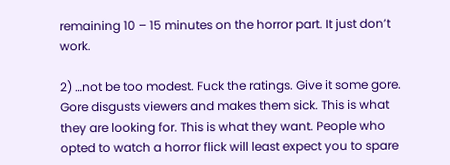remaining 10 – 15 minutes on the horror part. It just don’t work.

2) …not be too modest. Fuck the ratings. Give it some gore. Gore disgusts viewers and makes them sick. This is what they are looking for. This is what they want. People who opted to watch a horror flick will least expect you to spare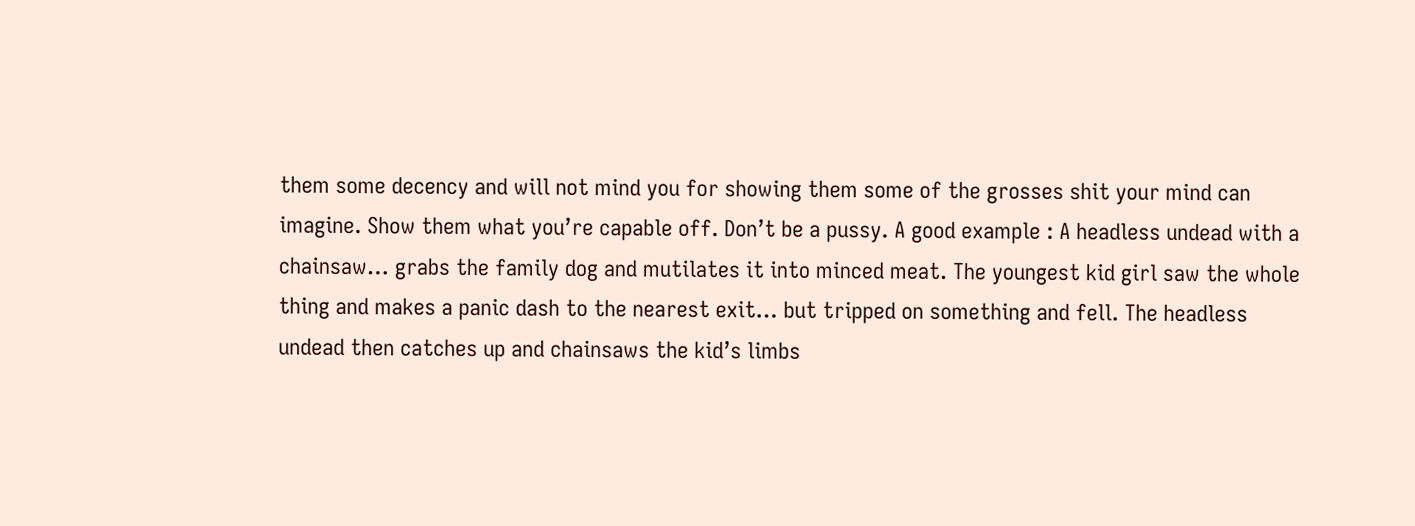them some decency and will not mind you for showing them some of the grosses shit your mind can imagine. Show them what you’re capable off. Don’t be a pussy. A good example : A headless undead with a chainsaw… grabs the family dog and mutilates it into minced meat. The youngest kid girl saw the whole thing and makes a panic dash to the nearest exit… but tripped on something and fell. The headless undead then catches up and chainsaws the kid’s limbs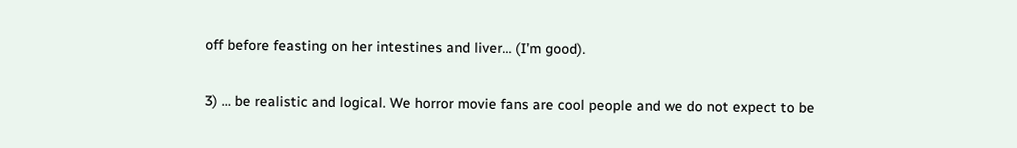off before feasting on her intestines and liver… (I’m good).

3) … be realistic and logical. We horror movie fans are cool people and we do not expect to be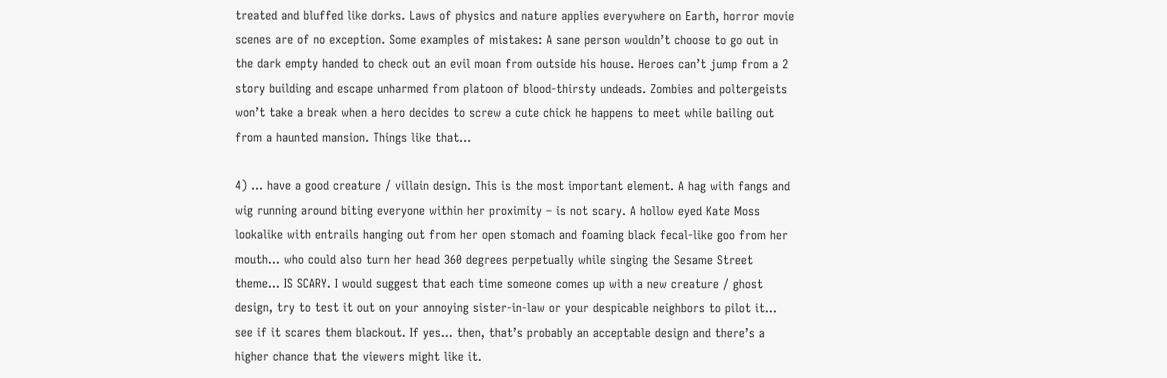treated and bluffed like dorks. Laws of physics and nature applies everywhere on Earth, horror movie scenes are of no exception. Some examples of mistakes: A sane person wouldn’t choose to go out in the dark empty handed to check out an evil moan from outside his house. Heroes can’t jump from a 2 story building and escape unharmed from platoon of blood-thirsty undeads. Zombies and poltergeists won’t take a break when a hero decides to screw a cute chick he happens to meet while bailing out from a haunted mansion. Things like that…

4) … have a good creature / villain design. This is the most important element. A hag with fangs and wig running around biting everyone within her proximity – is not scary. A hollow eyed Kate Moss lookalike with entrails hanging out from her open stomach and foaming black fecal-like goo from her mouth… who could also turn her head 360 degrees perpetually while singing the Sesame Street theme… IS SCARY. I would suggest that each time someone comes up with a new creature / ghost design, try to test it out on your annoying sister-in-law or your despicable neighbors to pilot it… see if it scares them blackout. If yes… then, that’s probably an acceptable design and there’s a higher chance that the viewers might like it.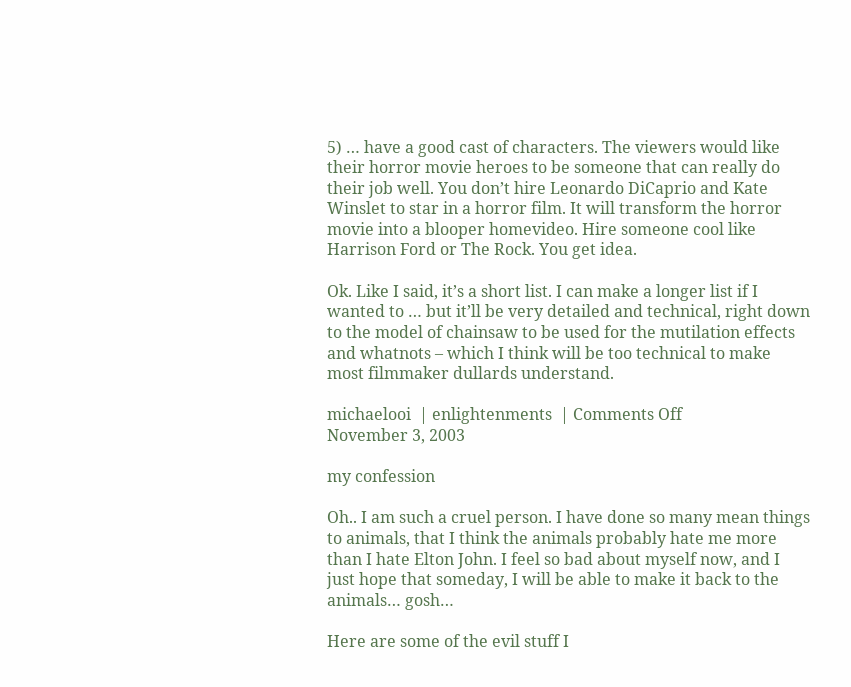5) … have a good cast of characters. The viewers would like their horror movie heroes to be someone that can really do their job well. You don’t hire Leonardo DiCaprio and Kate Winslet to star in a horror film. It will transform the horror movie into a blooper homevideo. Hire someone cool like Harrison Ford or The Rock. You get idea.

Ok. Like I said, it’s a short list. I can make a longer list if I wanted to … but it’ll be very detailed and technical, right down to the model of chainsaw to be used for the mutilation effects and whatnots – which I think will be too technical to make most filmmaker dullards understand.

michaelooi  | enlightenments  | Comments Off
November 3, 2003

my confession

Oh.. I am such a cruel person. I have done so many mean things to animals, that I think the animals probably hate me more than I hate Elton John. I feel so bad about myself now, and I just hope that someday, I will be able to make it back to the animals… gosh…

Here are some of the evil stuff I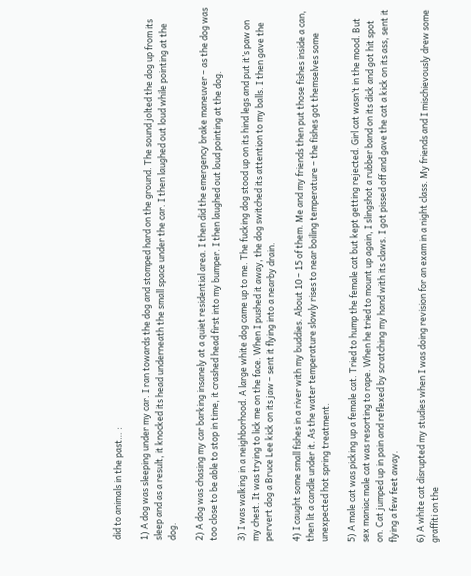did to animals in the past… :

1) A dog was sleeping under my car. I ran towards the dog and stomped hard on the ground. The sound jolted the dog up from its sleep and as a result, it knocked its head underneath the small space under the car. I then laughed out loud while pointing at the dog.

2) A dog was chasing my car barking insanely at a quiet residential area. I then did the emergency brake maneuver – as the dog was too close to be able to stop in time, it crashed head first into my bumper. I then laughed out loud pointing at the dog.

3) I was walking in a neighborhood. A large white dog came up to me. The fucking dog stood up on its hind legs and put it’s paw on my chest. It was trying to lick me on the face. When I pushed it away, the dog switched its attention to my balls. I then gave the pervert dog a Bruce Lee kick on its jaw – sent it flying into a nearby drain.

4) I caught some small fishes in a river with my buddies. About 10 – 15 of them. Me and my friends then put those fishes inside a can, then lit a candle under it. As the water temperature slowly rises to near boiling temperature – the fishes got themselves some unexpected hot spring treatment.

5) A male cat was picking up a female cat. Tried to hump the female cat but kept getting rejected. Girl cat wasn’t in the mood. But sex maniac male cat was resorting to rape. When he tried to mount up again, I slingshot a rubber band on its dick and got hit spot on. Cat jumped up in pain and reflexed by scratching my hand with its claws. I got pissed off and gave the cat a kick on its ass, sent it flying a few feet away.

6) A white cat disrupted my studies when I was doing revision for an exam in a night class. My friends and I mischievously drew some graffiti on the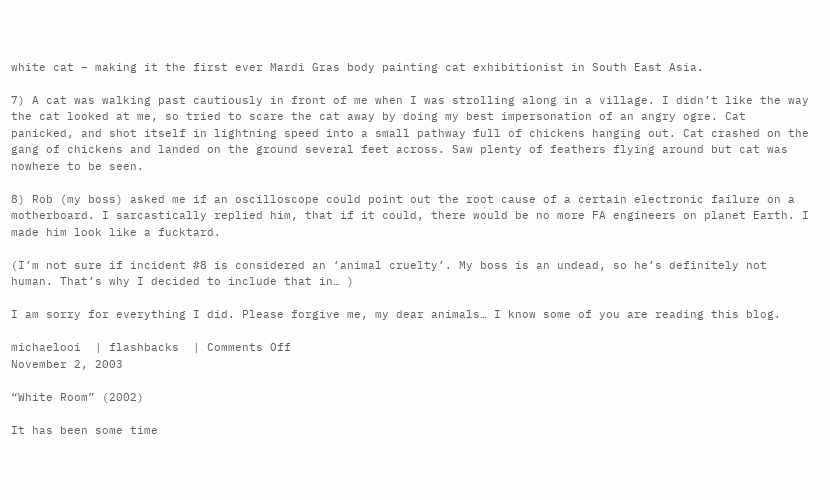white cat – making it the first ever Mardi Gras body painting cat exhibitionist in South East Asia.

7) A cat was walking past cautiously in front of me when I was strolling along in a village. I didn’t like the way the cat looked at me, so tried to scare the cat away by doing my best impersonation of an angry ogre. Cat panicked, and shot itself in lightning speed into a small pathway full of chickens hanging out. Cat crashed on the gang of chickens and landed on the ground several feet across. Saw plenty of feathers flying around but cat was nowhere to be seen.

8) Rob (my boss) asked me if an oscilloscope could point out the root cause of a certain electronic failure on a motherboard. I sarcastically replied him, that if it could, there would be no more FA engineers on planet Earth. I made him look like a fucktard.

(I’m not sure if incident #8 is considered an ‘animal cruelty’. My boss is an undead, so he’s definitely not human. That’s why I decided to include that in… )

I am sorry for everything I did. Please forgive me, my dear animals… I know some of you are reading this blog.

michaelooi  | flashbacks  | Comments Off
November 2, 2003

“White Room” (2002)

It has been some time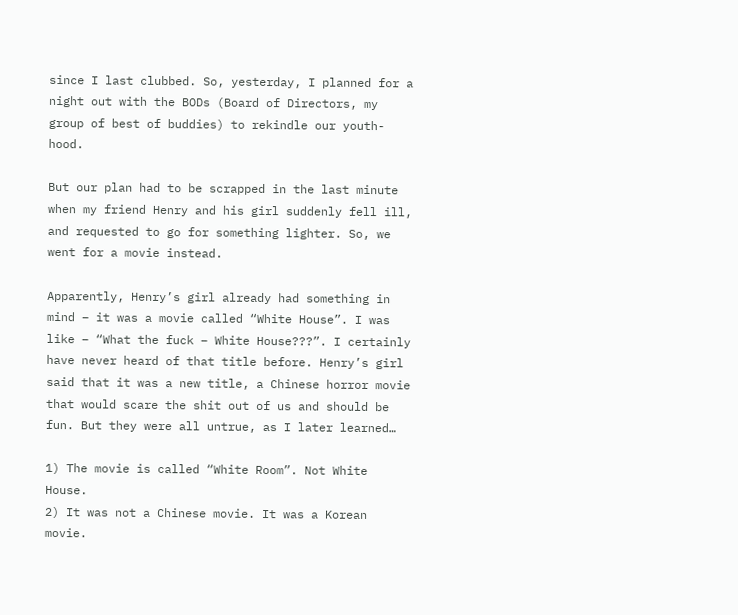since I last clubbed. So, yesterday, I planned for a night out with the BODs (Board of Directors, my group of best of buddies) to rekindle our youth-hood.

But our plan had to be scrapped in the last minute when my friend Henry and his girl suddenly fell ill, and requested to go for something lighter. So, we went for a movie instead.

Apparently, Henry’s girl already had something in mind – it was a movie called “White House”. I was like – “What the fuck – White House???”. I certainly have never heard of that title before. Henry’s girl said that it was a new title, a Chinese horror movie that would scare the shit out of us and should be fun. But they were all untrue, as I later learned…

1) The movie is called “White Room”. Not White House.
2) It was not a Chinese movie. It was a Korean movie.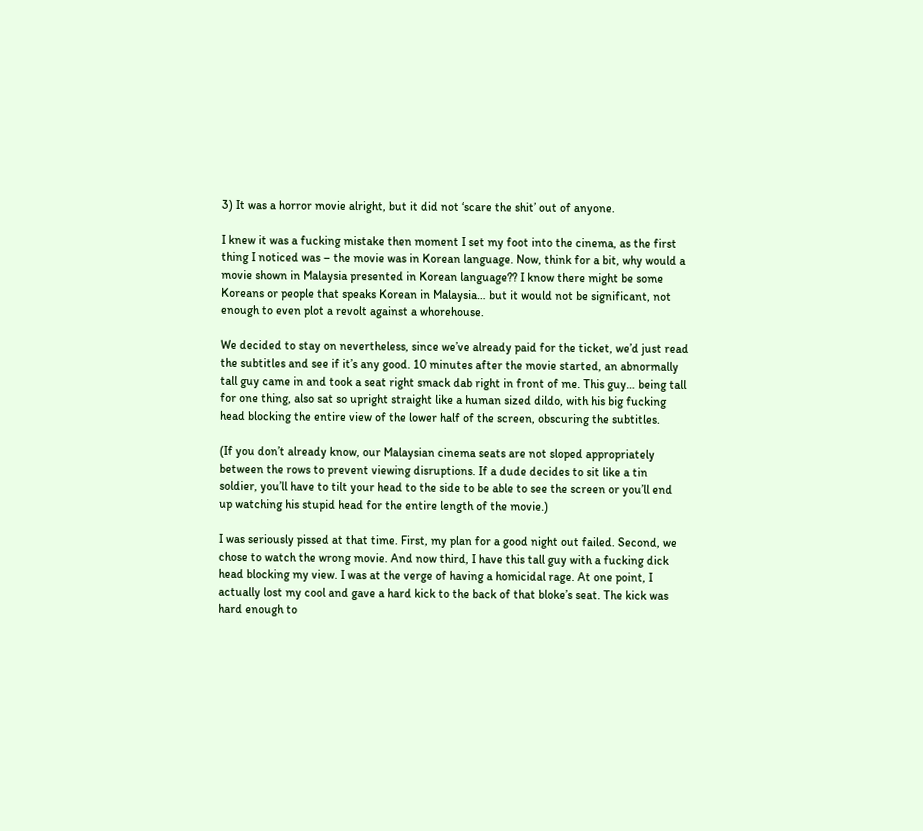3) It was a horror movie alright, but it did not ‘scare the shit’ out of anyone.

I knew it was a fucking mistake then moment I set my foot into the cinema, as the first thing I noticed was – the movie was in Korean language. Now, think for a bit, why would a movie shown in Malaysia presented in Korean language?? I know there might be some Koreans or people that speaks Korean in Malaysia… but it would not be significant, not enough to even plot a revolt against a whorehouse.

We decided to stay on nevertheless, since we’ve already paid for the ticket, we’d just read the subtitles and see if it’s any good. 10 minutes after the movie started, an abnormally tall guy came in and took a seat right smack dab right in front of me. This guy… being tall for one thing, also sat so upright straight like a human sized dildo, with his big fucking head blocking the entire view of the lower half of the screen, obscuring the subtitles.

(If you don’t already know, our Malaysian cinema seats are not sloped appropriately between the rows to prevent viewing disruptions. If a dude decides to sit like a tin soldier, you’ll have to tilt your head to the side to be able to see the screen or you’ll end up watching his stupid head for the entire length of the movie.)

I was seriously pissed at that time. First, my plan for a good night out failed. Second, we chose to watch the wrong movie. And now third, I have this tall guy with a fucking dick head blocking my view. I was at the verge of having a homicidal rage. At one point, I actually lost my cool and gave a hard kick to the back of that bloke’s seat. The kick was hard enough to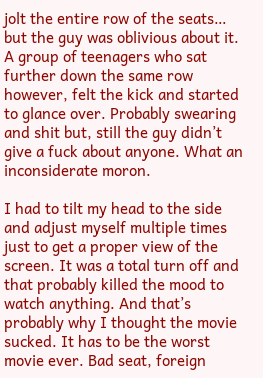jolt the entire row of the seats… but the guy was oblivious about it. A group of teenagers who sat further down the same row however, felt the kick and started to glance over. Probably swearing and shit but, still the guy didn’t give a fuck about anyone. What an inconsiderate moron.

I had to tilt my head to the side and adjust myself multiple times just to get a proper view of the screen. It was a total turn off and that probably killed the mood to watch anything. And that’s probably why I thought the movie sucked. It has to be the worst movie ever. Bad seat, foreign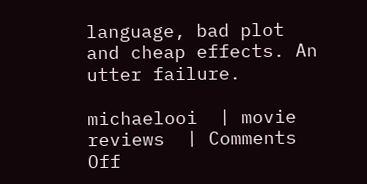language, bad plot and cheap effects. An utter failure.

michaelooi  | movie reviews  | Comments Off